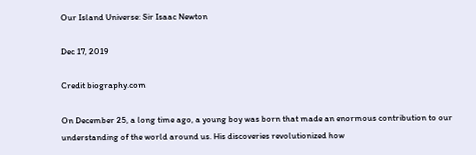Our Island Universe: Sir Isaac Newton

Dec 17, 2019

Credit biography.com

On December 25, a long time ago, a young boy was born that made an enormous contribution to our understanding of the world around us. His discoveries revolutionized how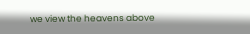we view the heavens above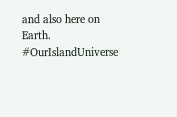and also here on Earth. #OurIslandUniverse